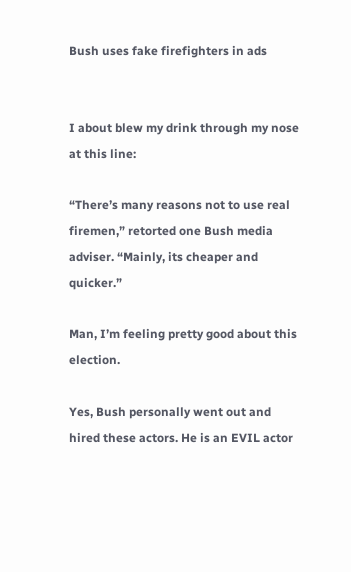Bush uses fake firefighters in ads


I about blew my drink through my nose at this line:

“There’s many reasons not to use real firemen,” retorted one Bush media adviser. “Mainly, its cheaper and quicker.”

Man, I’m feeling pretty good about this election.

Yes, Bush personally went out and hired these actors. He is an EVIL actor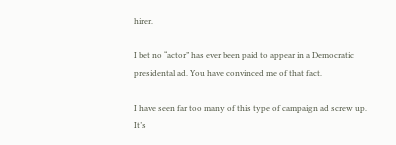hirer.

I bet no “actor” has ever been paid to appear in a Democratic presidental ad. You have convinced me of that fact.

I have seen far too many of this type of campaign ad screw up. It’s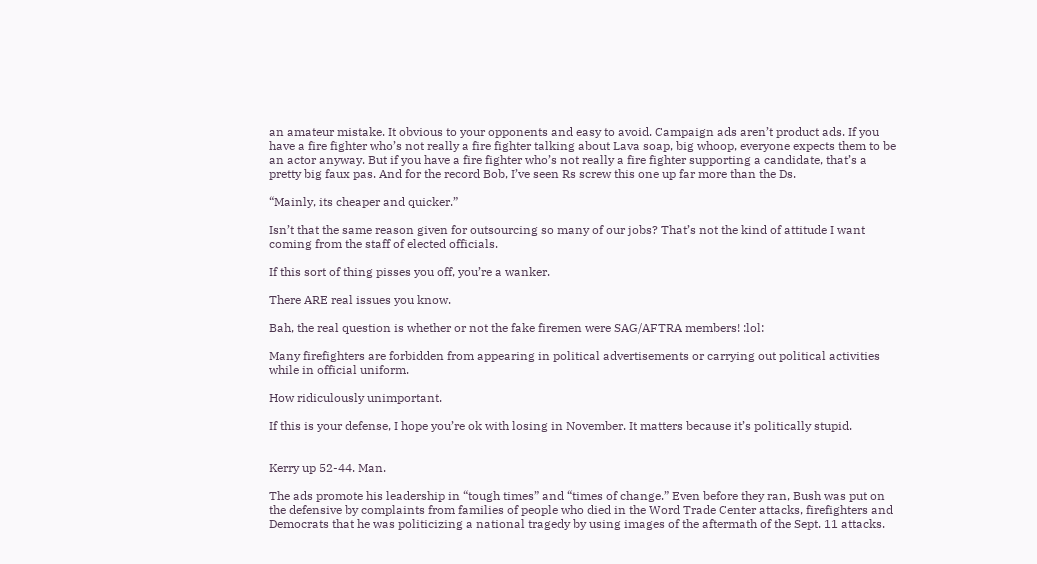an amateur mistake. It obvious to your opponents and easy to avoid. Campaign ads aren’t product ads. If you have a fire fighter who’s not really a fire fighter talking about Lava soap, big whoop, everyone expects them to be an actor anyway. But if you have a fire fighter who’s not really a fire fighter supporting a candidate, that’s a pretty big faux pas. And for the record Bob, I’ve seen Rs screw this one up far more than the Ds.

“Mainly, its cheaper and quicker.”

Isn’t that the same reason given for outsourcing so many of our jobs? That’s not the kind of attitude I want coming from the staff of elected officials.

If this sort of thing pisses you off, you’re a wanker.

There ARE real issues you know.

Bah, the real question is whether or not the fake firemen were SAG/AFTRA members! :lol:

Many firefighters are forbidden from appearing in political advertisements or carrying out political activities while in official uniform.

How ridiculously unimportant.

If this is your defense, I hope you’re ok with losing in November. It matters because it’s politically stupid.


Kerry up 52-44. Man.

The ads promote his leadership in “tough times” and “times of change.” Even before they ran, Bush was put on the defensive by complaints from families of people who died in the Word Trade Center attacks, firefighters and Democrats that he was politicizing a national tragedy by using images of the aftermath of the Sept. 11 attacks.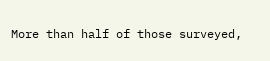More than half of those surveyed,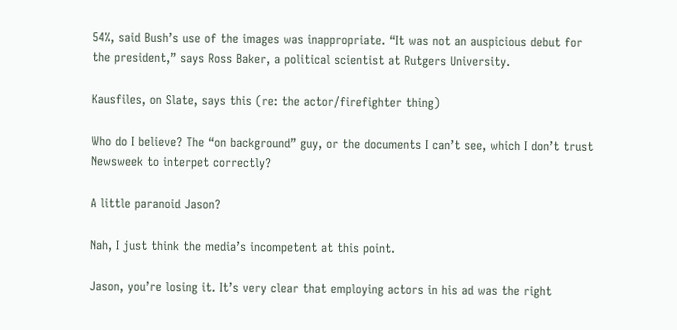54%, said Bush’s use of the images was inappropriate. “It was not an auspicious debut for the president,” says Ross Baker, a political scientist at Rutgers University.

Kausfiles, on Slate, says this (re: the actor/firefighter thing)

Who do I believe? The “on background” guy, or the documents I can’t see, which I don’t trust Newsweek to interpet correctly?

A little paranoid Jason?

Nah, I just think the media’s incompetent at this point.

Jason, you’re losing it. It’s very clear that employing actors in his ad was the right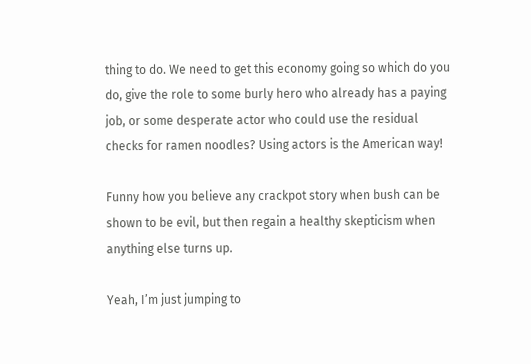thing to do. We need to get this economy going so which do you do, give the role to some burly hero who already has a paying job, or some desperate actor who could use the residual checks for ramen noodles? Using actors is the American way!

Funny how you believe any crackpot story when bush can be shown to be evil, but then regain a healthy skepticism when anything else turns up.

Yeah, I’m just jumping to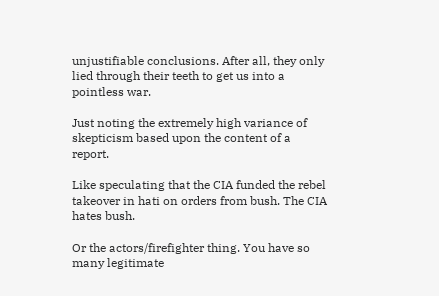unjustifiable conclusions. After all, they only lied through their teeth to get us into a pointless war.

Just noting the extremely high variance of skepticism based upon the content of a report.

Like speculating that the CIA funded the rebel takeover in hati on orders from bush. The CIA hates bush.

Or the actors/firefighter thing. You have so many legitimate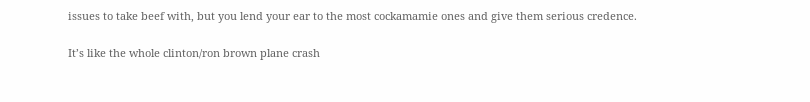issues to take beef with, but you lend your ear to the most cockamamie ones and give them serious credence.

It’s like the whole clinton/ron brown plane crash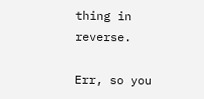thing in reverse.

Err, so you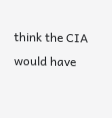think the CIA would have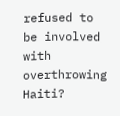refused to be involved with overthrowing Haiti?